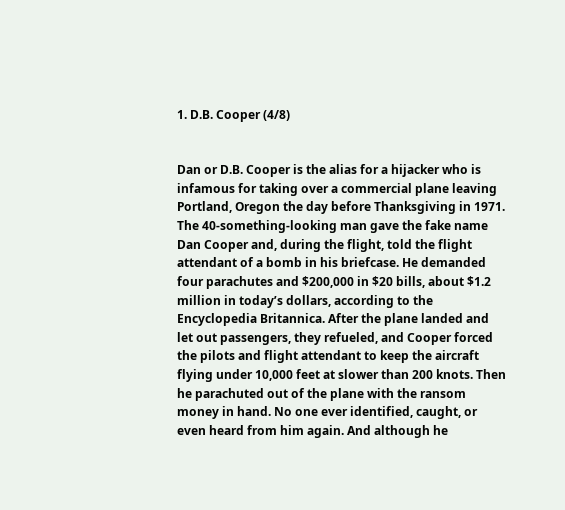1. D.B. Cooper (4/8)


Dan or D.B. Cooper is the alias for a hijacker who is infamous for taking over a commercial plane leaving Portland, Oregon the day before Thanksgiving in 1971. The 40-something-looking man gave the fake name Dan Cooper and, during the flight, told the flight attendant of a bomb in his briefcase. He demanded four parachutes and $200,000 in $20 bills, about $1.2 million in today’s dollars, according to the Encyclopedia Britannica. After the plane landed and let out passengers, they refueled, and Cooper forced the pilots and flight attendant to keep the aircraft flying under 10,000 feet at slower than 200 knots. Then he parachuted out of the plane with the ransom money in hand. No one ever identified, caught, or even heard from him again. And although he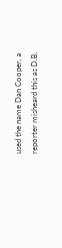used the name Dan Cooper, a reporter misheard this as D.B.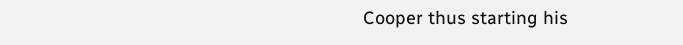Cooper thus starting his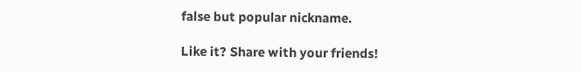false but popular nickname.

Like it? Share with your friends!